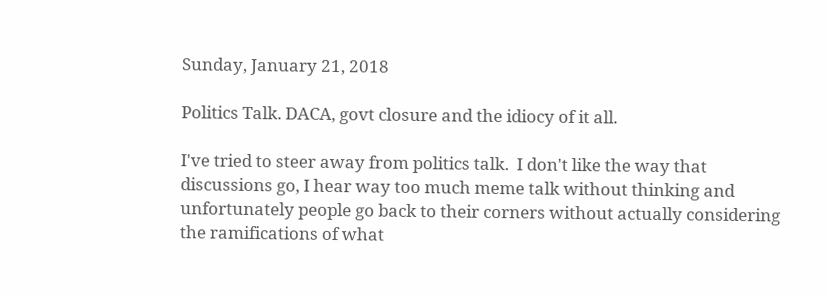Sunday, January 21, 2018

Politics Talk. DACA, govt closure and the idiocy of it all.

I've tried to steer away from politics talk.  I don't like the way that discussions go, I hear way too much meme talk without thinking and unfortunately people go back to their corners without actually considering the ramifications of what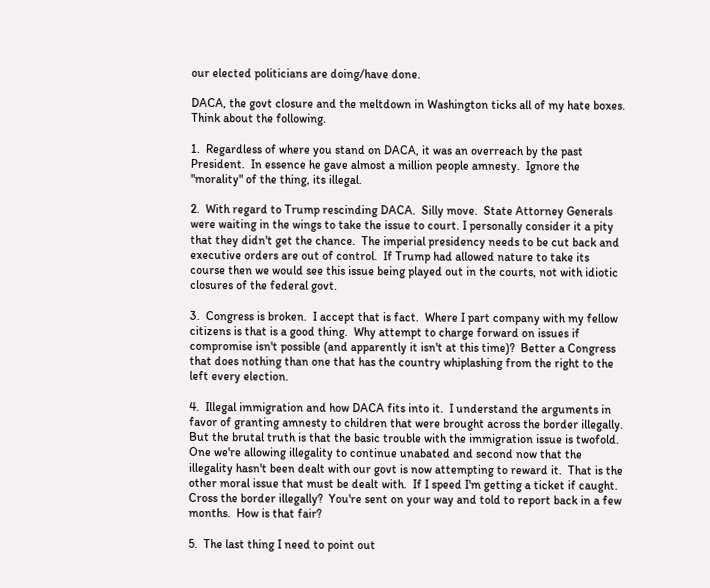our elected politicians are doing/have done.

DACA, the govt closure and the meltdown in Washington ticks all of my hate boxes.  Think about the following.

1.  Regardless of where you stand on DACA, it was an overreach by the past President.  In essence he gave almost a million people amnesty.  Ignore the "morality" of the thing, its illegal.

2.  With regard to Trump rescinding DACA.  Silly move.  State Attorney Generals were waiting in the wings to take the issue to court. I personally consider it a pity that they didn't get the chance.  The imperial presidency needs to be cut back and executive orders are out of control.  If Trump had allowed nature to take its course then we would see this issue being played out in the courts, not with idiotic closures of the federal govt.

3.  Congress is broken.  I accept that is fact.  Where I part company with my fellow citizens is that is a good thing.  Why attempt to charge forward on issues if compromise isn't possible (and apparently it isn't at this time)?  Better a Congress that does nothing than one that has the country whiplashing from the right to the left every election.

4.  Illegal immigration and how DACA fits into it.  I understand the arguments in favor of granting amnesty to children that were brought across the border illegally.  But the brutal truth is that the basic trouble with the immigration issue is twofold.  One we're allowing illegality to continue unabated and second now that the illegality hasn't been dealt with our govt is now attempting to reward it.  That is the other moral issue that must be dealt with.  If I speed I'm getting a ticket if caught.  Cross the border illegally?  You're sent on your way and told to report back in a few months.  How is that fair?

5.  The last thing I need to point out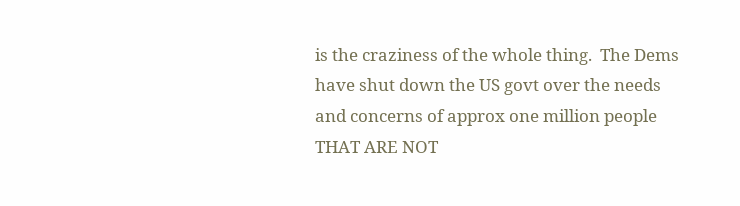is the craziness of the whole thing.  The Dems have shut down the US govt over the needs and concerns of approx one million people THAT ARE NOT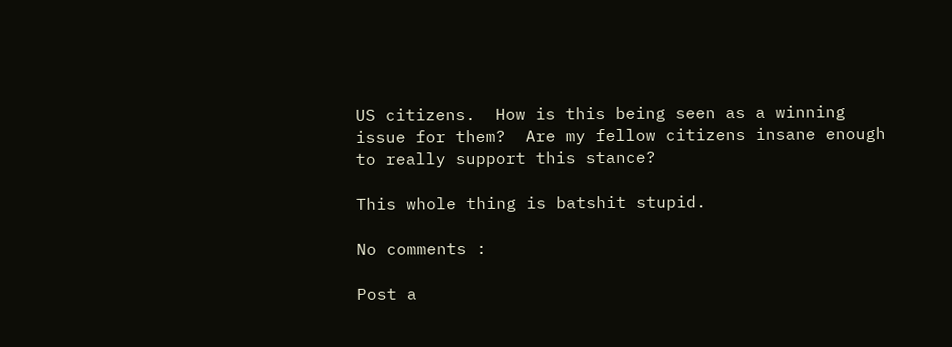US citizens.  How is this being seen as a winning issue for them?  Are my fellow citizens insane enough to really support this stance?

This whole thing is batshit stupid.

No comments :

Post a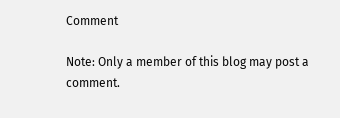Comment

Note: Only a member of this blog may post a comment.